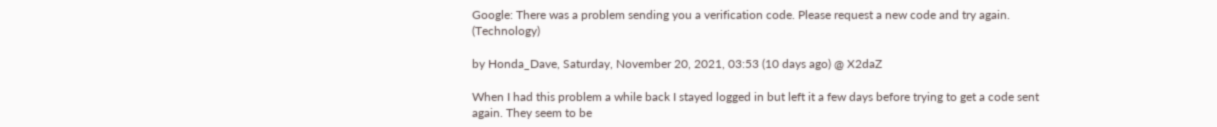Google: There was a problem sending you a verification code. Please request a new code and try again. (Technology)

by Honda_Dave, Saturday, November 20, 2021, 03:53 (10 days ago) @ X2daZ

When I had this problem a while back I stayed logged in but left it a few days before trying to get a code sent again. They seem to be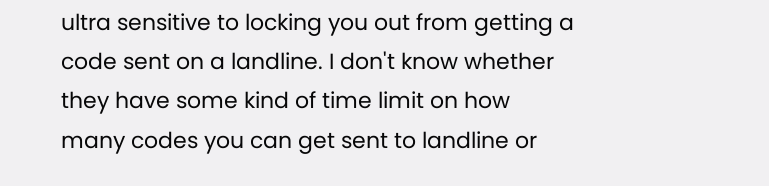ultra sensitive to locking you out from getting a code sent on a landline. I don't know whether they have some kind of time limit on how many codes you can get sent to landline or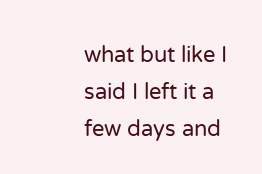what but like I said I left it a few days and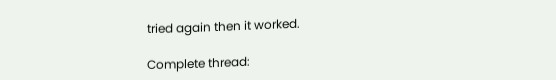tried again then it worked.

Complete thread: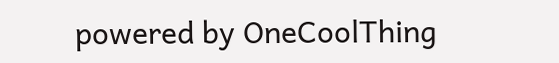powered by OneCoolThing